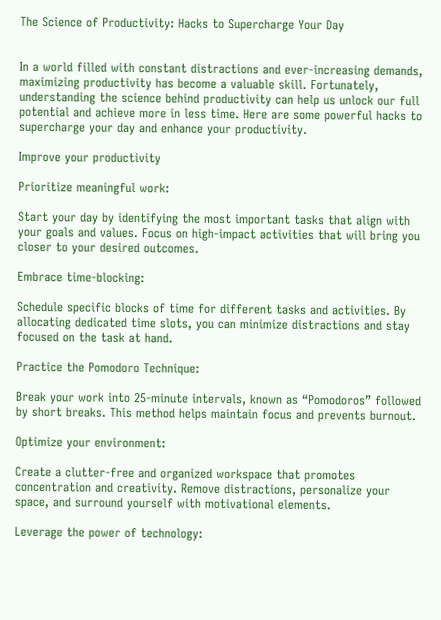The Science of Productivity: Hacks to Supercharge Your Day


In a world filled with constant distractions and ever-increasing demands, maximizing productivity has become a valuable skill. Fortunately, understanding the science behind productivity can help us unlock our full potential and achieve more in less time. Here are some powerful hacks to supercharge your day and enhance your productivity.

Improve your productivity

Prioritize meaningful work:

Start your day by identifying the most important tasks that align with your goals and values. Focus on high-impact activities that will bring you closer to your desired outcomes.

Embrace time-blocking:

Schedule specific blocks of time for different tasks and activities. By allocating dedicated time slots, you can minimize distractions and stay focused on the task at hand.

Practice the Pomodoro Technique:

Break your work into 25-minute intervals, known as “Pomodoros” followed by short breaks. This method helps maintain focus and prevents burnout.

Optimize your environment:

Create a clutter-free and organized workspace that promotes concentration and creativity. Remove distractions, personalize your space, and surround yourself with motivational elements.

Leverage the power of technology: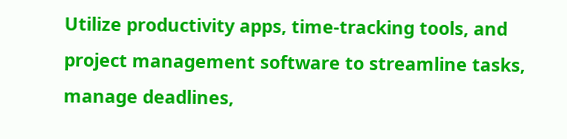Utilize productivity apps, time-tracking tools, and project management software to streamline tasks, manage deadlines,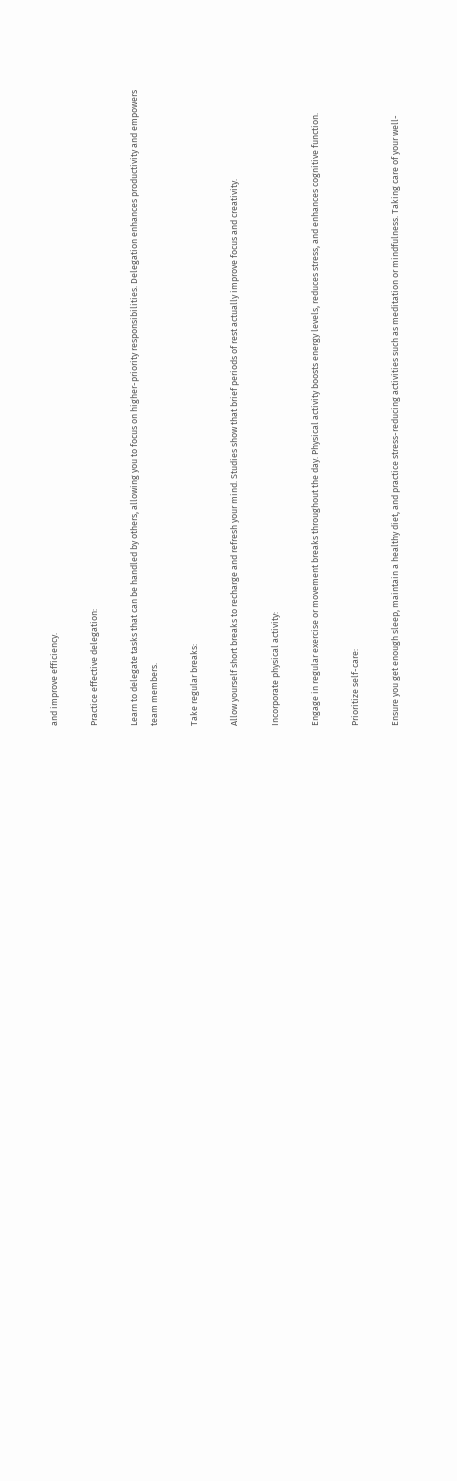and improve efficiency.

Practice effective delegation:

Learn to delegate tasks that can be handled by others, allowing you to focus on higher-priority responsibilities. Delegation enhances productivity and empowers team members.

Take regular breaks:

Allow yourself short breaks to recharge and refresh your mind. Studies show that brief periods of rest actually improve focus and creativity.

Incorporate physical activity:

Engage in regular exercise or movement breaks throughout the day. Physical activity boosts energy levels, reduces stress, and enhances cognitive function.

Prioritize self-care:

Ensure you get enough sleep, maintain a healthy diet, and practice stress-reducing activities such as meditation or mindfulness. Taking care of your well-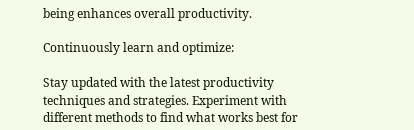being enhances overall productivity.

Continuously learn and optimize:

Stay updated with the latest productivity techniques and strategies. Experiment with different methods to find what works best for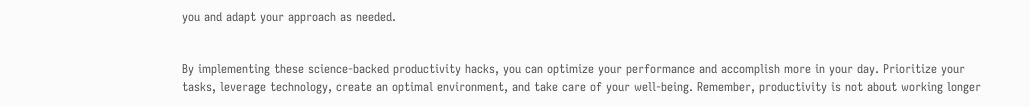you and adapt your approach as needed.


By implementing these science-backed productivity hacks, you can optimize your performance and accomplish more in your day. Prioritize your tasks, leverage technology, create an optimal environment, and take care of your well-being. Remember, productivity is not about working longer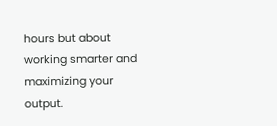hours but about working smarter and maximizing your output.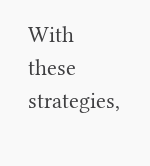With these strategies,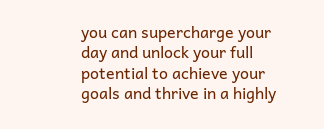you can supercharge your day and unlock your full potential to achieve your goals and thrive in a highly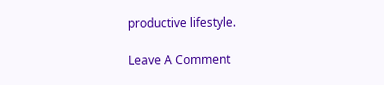productive lifestyle.

Leave A Comment